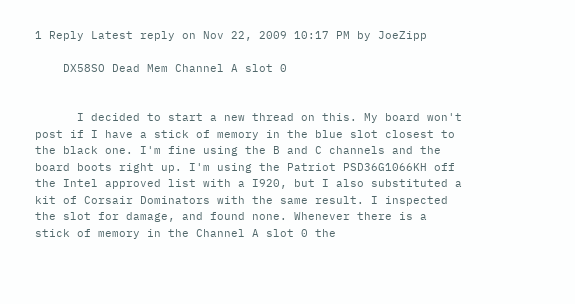1 Reply Latest reply on Nov 22, 2009 10:17 PM by JoeZipp

    DX58SO Dead Mem Channel A slot 0


      I decided to start a new thread on this. My board won't post if I have a stick of memory in the blue slot closest to the black one. I'm fine using the B and C channels and the board boots right up. I'm using the Patriot PSD36G1066KH off the Intel approved list with a I920, but I also substituted a kit of Corsair Dominators with the same result. I inspected the slot for damage, and found none. Whenever there is a stick of memory in the Channel A slot 0 the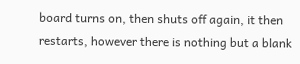board turns on, then shuts off again, it then restarts, however there is nothing but a blank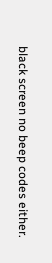black screen no beep codes either.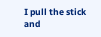I pull the stick and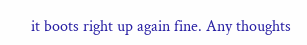it boots right up again fine. Any thoughts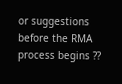or suggestions before the RMA process begins ??